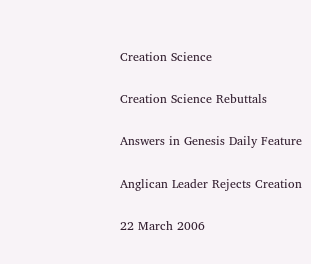Creation Science

Creation Science Rebuttals

Answers in Genesis Daily Feature

Anglican Leader Rejects Creation

22 March 2006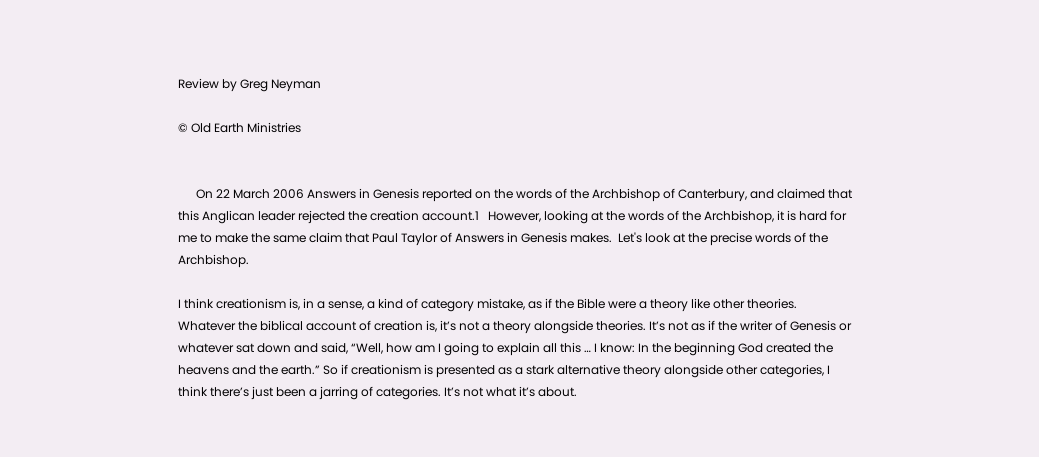Review by Greg Neyman

© Old Earth Ministries


      On 22 March 2006 Answers in Genesis reported on the words of the Archbishop of Canterbury, and claimed that this Anglican leader rejected the creation account.1   However, looking at the words of the Archbishop, it is hard for me to make the same claim that Paul Taylor of Answers in Genesis makes.  Let's look at the precise words of the Archbishop.

I think creationism is, in a sense, a kind of category mistake, as if the Bible were a theory like other theories. Whatever the biblical account of creation is, it’s not a theory alongside theories. It’s not as if the writer of Genesis or whatever sat down and said, “Well, how am I going to explain all this … I know: In the beginning God created the heavens and the earth.” So if creationism is presented as a stark alternative theory alongside other categories, I think there’s just been a jarring of categories. It’s not what it’s about.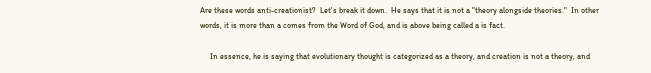Are these words anti-creationist?  Let's break it down.  He says that it is not a "theory alongside theories."  In other words, it is more than a comes from the Word of God, and is above being called a is fact.

     In essence, he is saying that evolutionary thought is categorized as a theory, and creation is not a theory, and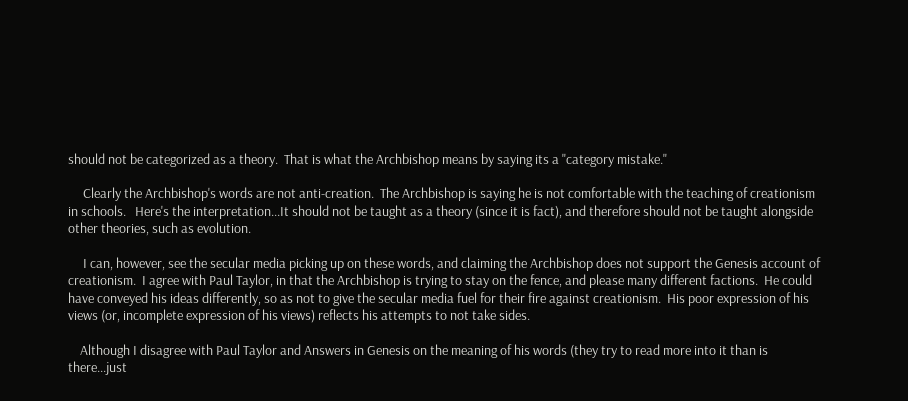should not be categorized as a theory.  That is what the Archbishop means by saying its a "category mistake."

     Clearly the Archbishop's words are not anti-creation.  The Archbishop is saying he is not comfortable with the teaching of creationism in schools.   Here's the interpretation...It should not be taught as a theory (since it is fact), and therefore should not be taught alongside other theories, such as evolution.

     I can, however, see the secular media picking up on these words, and claiming the Archbishop does not support the Genesis account of creationism.  I agree with Paul Taylor, in that the Archbishop is trying to stay on the fence, and please many different factions.  He could have conveyed his ideas differently, so as not to give the secular media fuel for their fire against creationism.  His poor expression of his views (or, incomplete expression of his views) reflects his attempts to not take sides.

    Although I disagree with Paul Taylor and Answers in Genesis on the meaning of his words (they try to read more into it than is there...just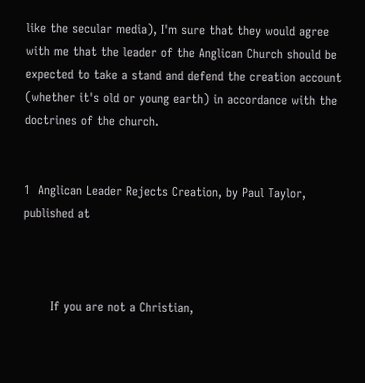like the secular media), I'm sure that they would agree with me that the leader of the Anglican Church should be expected to take a stand and defend the creation account (whether it's old or young earth) in accordance with the doctrines of the church.


1  Anglican Leader Rejects Creation, by Paul Taylor, published at



       If you are not a Christian,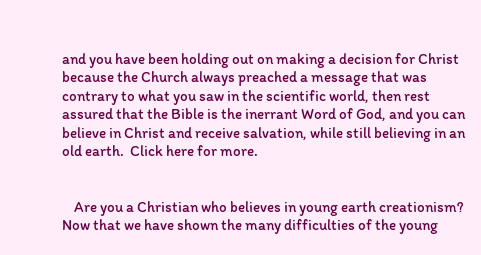and you have been holding out on making a decision for Christ because the Church always preached a message that was contrary to what you saw in the scientific world, then rest assured that the Bible is the inerrant Word of God, and you can believe in Christ and receive salvation, while still believing in an old earth.  Click here for more.


    Are you a Christian who believes in young earth creationism?  Now that we have shown the many difficulties of the young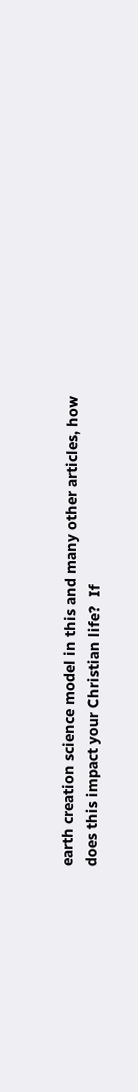earth creation science model in this and many other articles, how does this impact your Christian life?  If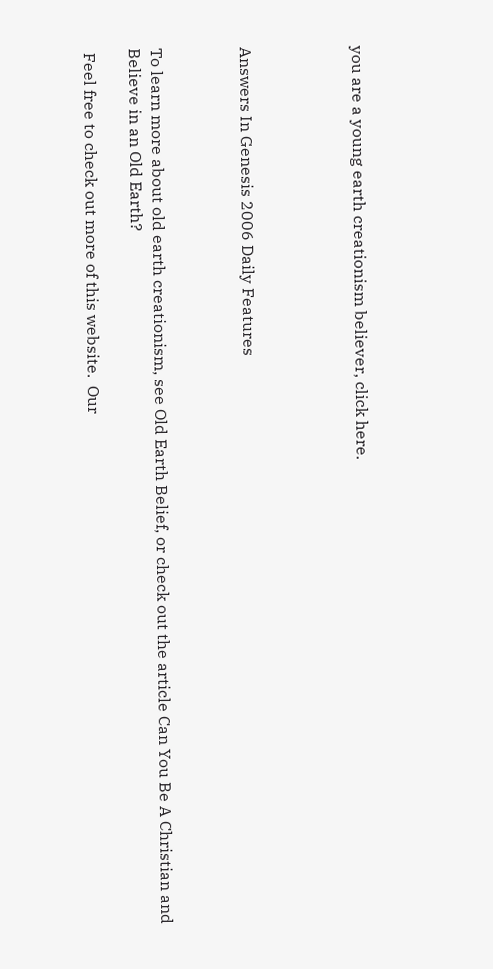you are a young earth creationism believer, click here.




Answers In Genesis 2006 Daily Features



To learn more about old earth creationism, see Old Earth Belief, or check out the article Can You Be A Christian and Believe in an Old Earth?

 Feel free to check out more of this website.  Our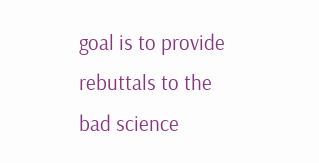goal is to provide rebuttals to the bad science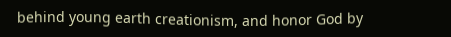behind young earth creationism, and honor God by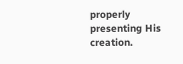properly presenting His creation.